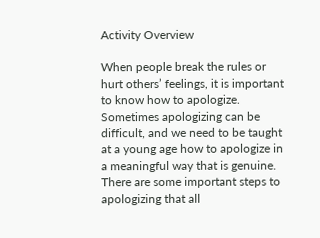Activity Overview

When people break the rules or hurt others’ feelings, it is important to know how to apologize. Sometimes apologizing can be difficult, and we need to be taught at a young age how to apologize in a meaningful way that is genuine. There are some important steps to apologizing that all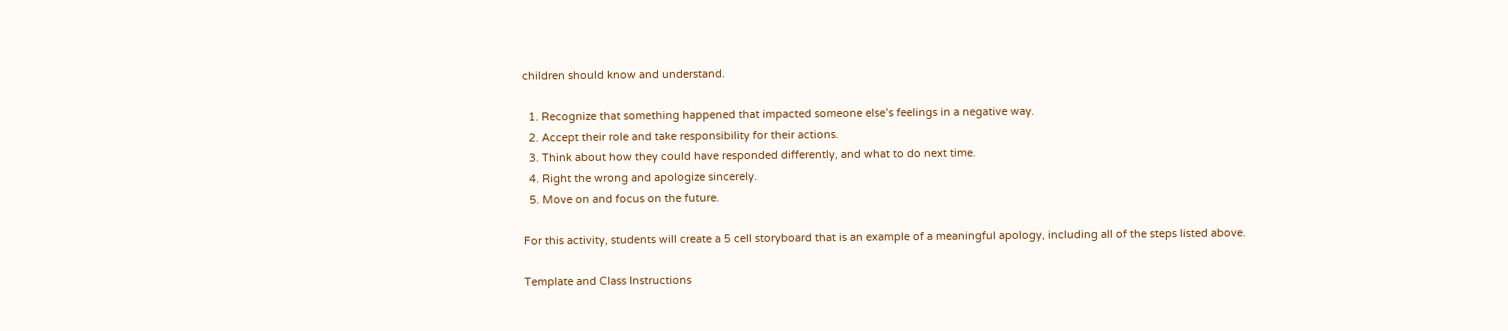children should know and understand.

  1. Recognize that something happened that impacted someone else’s feelings in a negative way.
  2. Accept their role and take responsibility for their actions.
  3. Think about how they could have responded differently, and what to do next time.
  4. Right the wrong and apologize sincerely.
  5. Move on and focus on the future.

For this activity, students will create a 5 cell storyboard that is an example of a meaningful apology, including all of the steps listed above.

Template and Class Instructions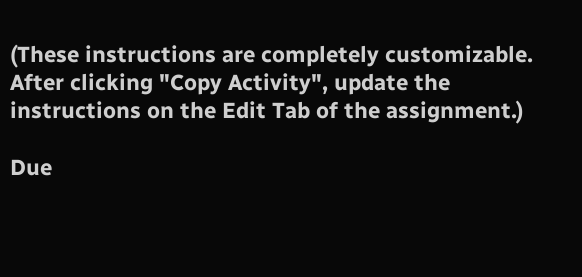(These instructions are completely customizable. After clicking "Copy Activity", update the instructions on the Edit Tab of the assignment.)

Due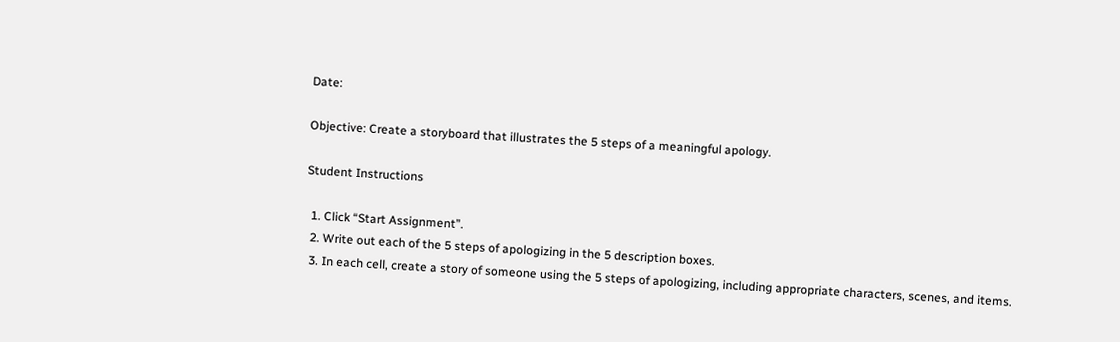Date:

Objective: Create a storyboard that illustrates the 5 steps of a meaningful apology.

Student Instructions

  1. Click “Start Assignment”.
  2. Write out each of the 5 steps of apologizing in the 5 description boxes.
  3. In each cell, create a story of someone using the 5 steps of apologizing, including appropriate characters, scenes, and items.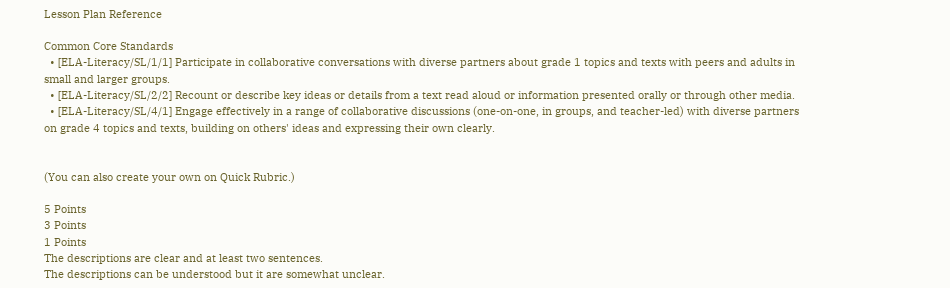Lesson Plan Reference

Common Core Standards
  • [ELA-Literacy/SL/1/1] Participate in collaborative conversations with diverse partners about grade 1 topics and texts with peers and adults in small and larger groups.
  • [ELA-Literacy/SL/2/2] Recount or describe key ideas or details from a text read aloud or information presented orally or through other media.
  • [ELA-Literacy/SL/4/1] Engage effectively in a range of collaborative discussions (one-on-one, in groups, and teacher-led) with diverse partners on grade 4 topics and texts, building on others' ideas and expressing their own clearly.


(You can also create your own on Quick Rubric.)

5 Points
3 Points
1 Points
The descriptions are clear and at least two sentences.
The descriptions can be understood but it are somewhat unclear.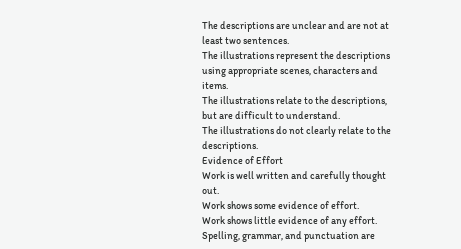The descriptions are unclear and are not at least two sentences.
The illustrations represent the descriptions using appropriate scenes, characters and items.
The illustrations relate to the descriptions, but are difficult to understand.
The illustrations do not clearly relate to the descriptions.
Evidence of Effort
Work is well written and carefully thought out.
Work shows some evidence of effort.
Work shows little evidence of any effort.
Spelling, grammar, and punctuation are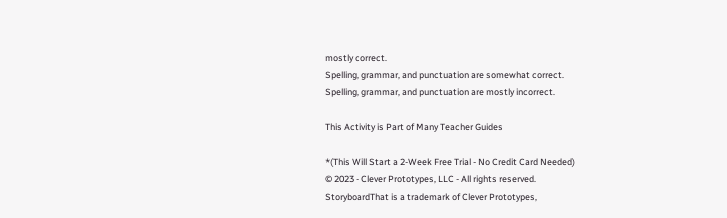mostly correct.
Spelling, grammar, and punctuation are somewhat correct.
Spelling, grammar, and punctuation are mostly incorrect.

This Activity is Part of Many Teacher Guides

*(This Will Start a 2-Week Free Trial - No Credit Card Needed)
© 2023 - Clever Prototypes, LLC - All rights reserved.
StoryboardThat is a trademark of Clever Prototypes,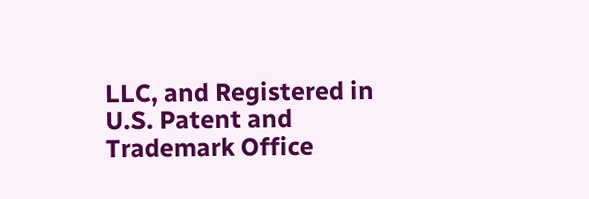LLC, and Registered in U.S. Patent and Trademark Office